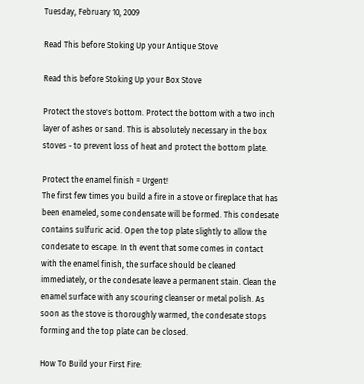Tuesday, February 10, 2009

Read This before Stoking Up your Antique Stove

Read this before Stoking Up your Box Stove

Protect the stove's bottom. Protect the bottom with a two inch layer of ashes or sand. This is absolutely necessary in the box stoves - to prevent loss of heat and protect the bottom plate.

Protect the enamel finish = Urgent!
The first few times you build a fire in a stove or fireplace that has been enameled, some condensate will be formed. This condesate contains sulfuric acid. Open the top plate slightly to allow the condesate to escape. In th event that some comes in contact with the enamel finish, the surface should be cleaned immediately, or the condesate leave a permanent stain. Clean the enamel surface with any scouring cleanser or metal polish. As soon as the stove is thoroughly warmed, the condesate stops forming and the top plate can be closed.

How To Build your First Fire: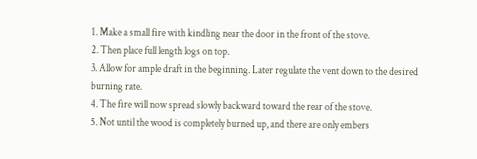1. Make a small fire with kindling near the door in the front of the stove.
2. Then place full length logs on top.
3. Allow for ample draft in the beginning. Later regulate the vent down to the desired burning rate.
4. The fire will now spread slowly backward toward the rear of the stove.
5. Not until the wood is completely burned up, and there are only embers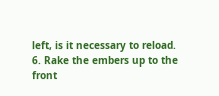left, is it necessary to reload.
6. Rake the embers up to the front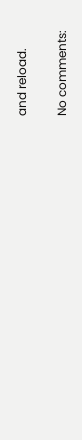and reload.

No comments: